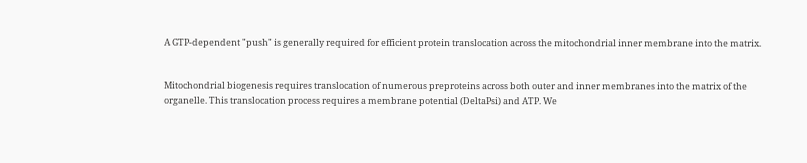A GTP-dependent "push" is generally required for efficient protein translocation across the mitochondrial inner membrane into the matrix.


Mitochondrial biogenesis requires translocation of numerous preproteins across both outer and inner membranes into the matrix of the organelle. This translocation process requires a membrane potential (DeltaPsi) and ATP. We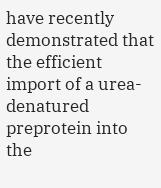have recently demonstrated that the efficient import of a urea-denatured preprotein into the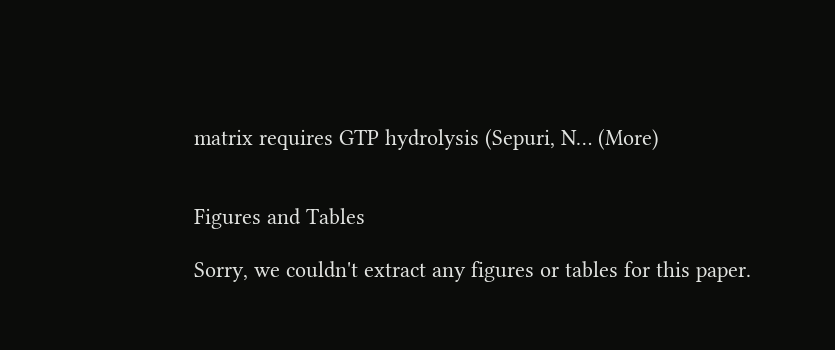matrix requires GTP hydrolysis (Sepuri, N… (More)


Figures and Tables

Sorry, we couldn't extract any figures or tables for this paper.